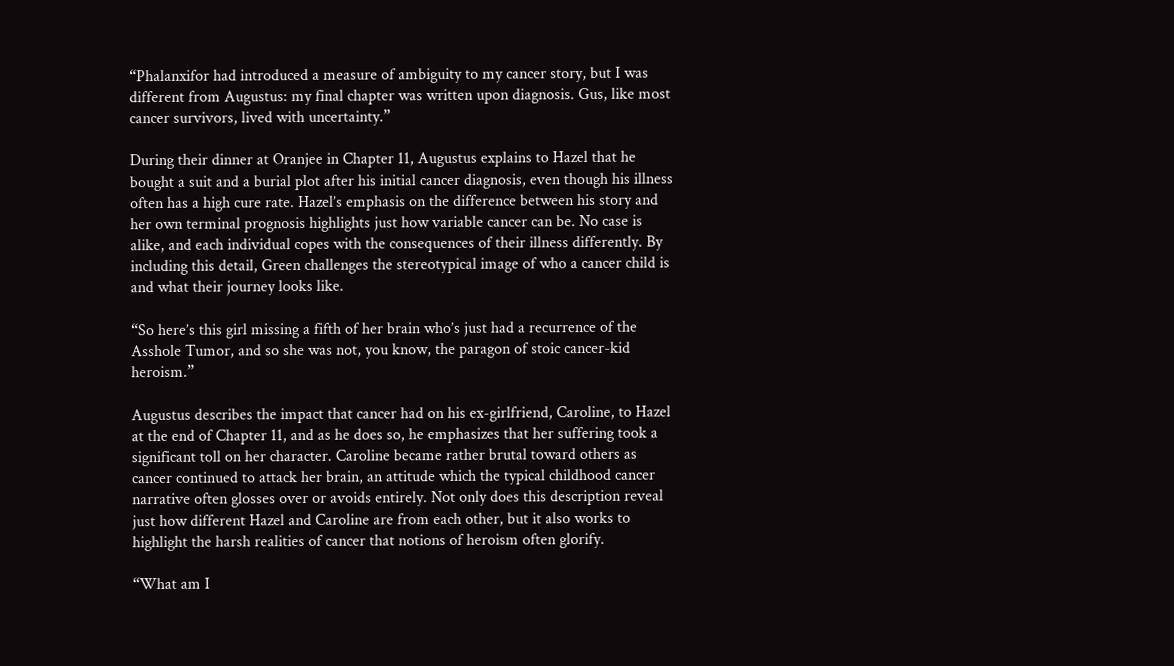“Phalanxifor had introduced a measure of ambiguity to my cancer story, but I was different from Augustus: my final chapter was written upon diagnosis. Gus, like most cancer survivors, lived with uncertainty.”

During their dinner at Oranjee in Chapter 11, Augustus explains to Hazel that he bought a suit and a burial plot after his initial cancer diagnosis, even though his illness often has a high cure rate. Hazel’s emphasis on the difference between his story and her own terminal prognosis highlights just how variable cancer can be. No case is alike, and each individual copes with the consequences of their illness differently. By including this detail, Green challenges the stereotypical image of who a cancer child is and what their journey looks like.

“So here’s this girl missing a fifth of her brain who’s just had a recurrence of the Asshole Tumor, and so she was not, you know, the paragon of stoic cancer-kid heroism.”

Augustus describes the impact that cancer had on his ex-girlfriend, Caroline, to Hazel at the end of Chapter 11, and as he does so, he emphasizes that her suffering took a significant toll on her character. Caroline became rather brutal toward others as cancer continued to attack her brain, an attitude which the typical childhood cancer narrative often glosses over or avoids entirely. Not only does this description reveal just how different Hazel and Caroline are from each other, but it also works to highlight the harsh realities of cancer that notions of heroism often glorify.

“What am I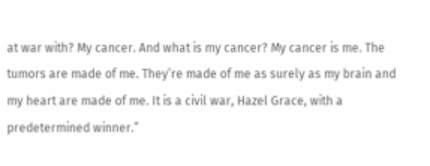at war with? My cancer. And what is my cancer? My cancer is me. The tumors are made of me. They’re made of me as surely as my brain and my heart are made of me. It is a civil war, Hazel Grace, with a predetermined winner.”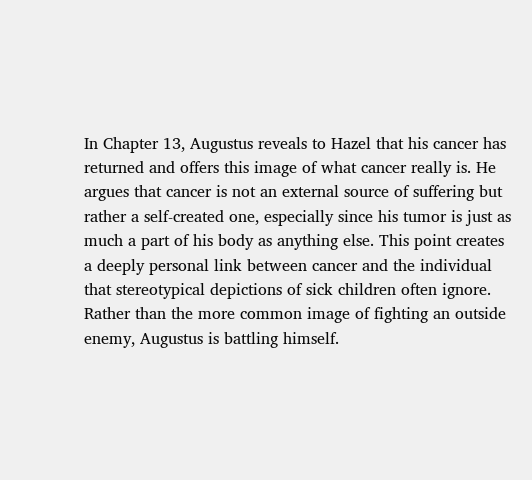In Chapter 13, Augustus reveals to Hazel that his cancer has returned and offers this image of what cancer really is. He argues that cancer is not an external source of suffering but rather a self-created one, especially since his tumor is just as much a part of his body as anything else. This point creates a deeply personal link between cancer and the individual that stereotypical depictions of sick children often ignore. Rather than the more common image of fighting an outside enemy, Augustus is battling himself.